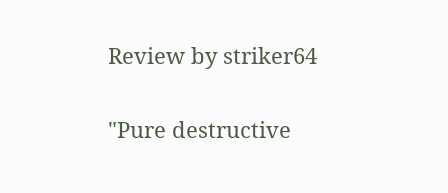Review by striker64

"Pure destructive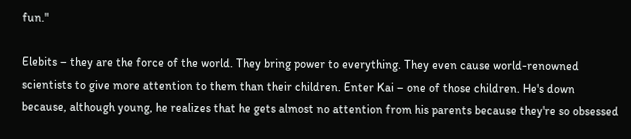fun."

Elebits – they are the force of the world. They bring power to everything. They even cause world-renowned scientists to give more attention to them than their children. Enter Kai – one of those children. He's down because, although young, he realizes that he gets almost no attention from his parents because they're so obsessed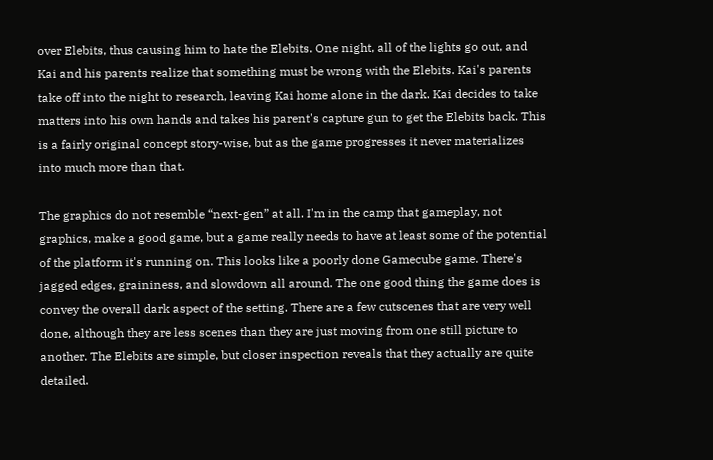over Elebits, thus causing him to hate the Elebits. One night, all of the lights go out, and Kai and his parents realize that something must be wrong with the Elebits. Kai's parents take off into the night to research, leaving Kai home alone in the dark. Kai decides to take matters into his own hands and takes his parent's capture gun to get the Elebits back. This is a fairly original concept story-wise, but as the game progresses it never materializes into much more than that.

The graphics do not resemble “next-gen” at all. I'm in the camp that gameplay, not graphics, make a good game, but a game really needs to have at least some of the potential of the platform it's running on. This looks like a poorly done Gamecube game. There's jagged edges, graininess, and slowdown all around. The one good thing the game does is convey the overall dark aspect of the setting. There are a few cutscenes that are very well done, although they are less scenes than they are just moving from one still picture to another. The Elebits are simple, but closer inspection reveals that they actually are quite detailed.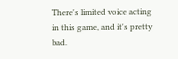There's limited voice acting in this game, and it's pretty bad.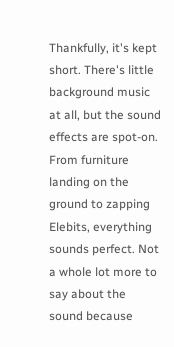Thankfully, it's kept short. There's little background music at all, but the sound effects are spot-on. From furniture landing on the ground to zapping Elebits, everything sounds perfect. Not a whole lot more to say about the sound because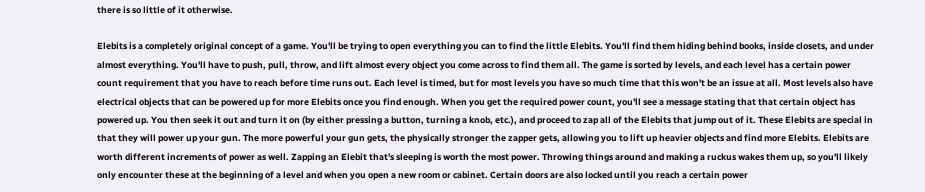there is so little of it otherwise.

Elebits is a completely original concept of a game. You'll be trying to open everything you can to find the little Elebits. You'll find them hiding behind books, inside closets, and under almost everything. You'll have to push, pull, throw, and lift almost every object you come across to find them all. The game is sorted by levels, and each level has a certain power count requirement that you have to reach before time runs out. Each level is timed, but for most levels you have so much time that this won't be an issue at all. Most levels also have electrical objects that can be powered up for more Elebits once you find enough. When you get the required power count, you'll see a message stating that that certain object has powered up. You then seek it out and turn it on (by either pressing a button, turning a knob, etc.), and proceed to zap all of the Elebits that jump out of it. These Elebits are special in that they will power up your gun. The more powerful your gun gets, the physically stronger the zapper gets, allowing you to lift up heavier objects and find more Elebits. Elebits are worth different increments of power as well. Zapping an Elebit that's sleeping is worth the most power. Throwing things around and making a ruckus wakes them up, so you'll likely only encounter these at the beginning of a level and when you open a new room or cabinet. Certain doors are also locked until you reach a certain power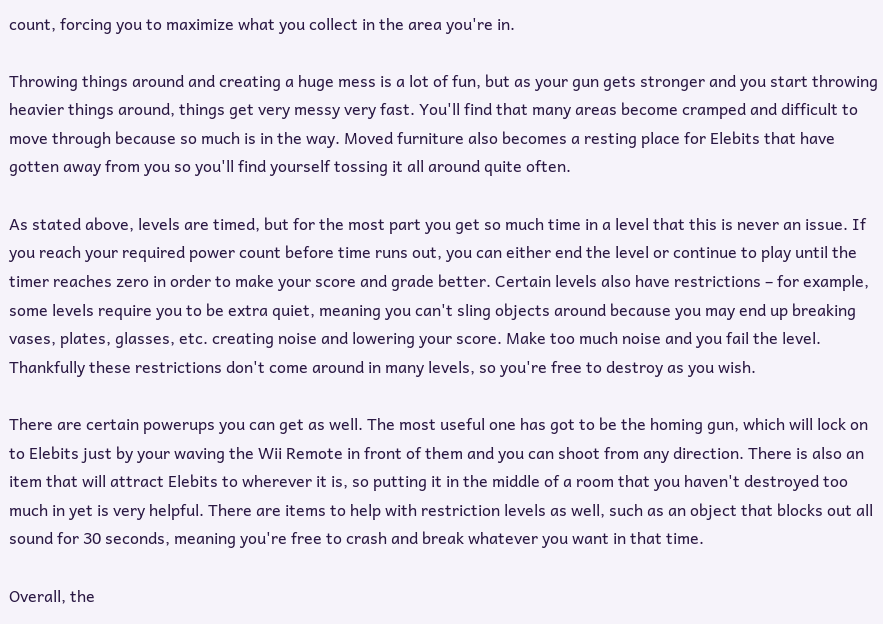count, forcing you to maximize what you collect in the area you're in.

Throwing things around and creating a huge mess is a lot of fun, but as your gun gets stronger and you start throwing heavier things around, things get very messy very fast. You'll find that many areas become cramped and difficult to move through because so much is in the way. Moved furniture also becomes a resting place for Elebits that have gotten away from you so you'll find yourself tossing it all around quite often.

As stated above, levels are timed, but for the most part you get so much time in a level that this is never an issue. If you reach your required power count before time runs out, you can either end the level or continue to play until the timer reaches zero in order to make your score and grade better. Certain levels also have restrictions – for example, some levels require you to be extra quiet, meaning you can't sling objects around because you may end up breaking vases, plates, glasses, etc. creating noise and lowering your score. Make too much noise and you fail the level. Thankfully these restrictions don't come around in many levels, so you're free to destroy as you wish.

There are certain powerups you can get as well. The most useful one has got to be the homing gun, which will lock on to Elebits just by your waving the Wii Remote in front of them and you can shoot from any direction. There is also an item that will attract Elebits to wherever it is, so putting it in the middle of a room that you haven't destroyed too much in yet is very helpful. There are items to help with restriction levels as well, such as an object that blocks out all sound for 30 seconds, meaning you're free to crash and break whatever you want in that time.

Overall, the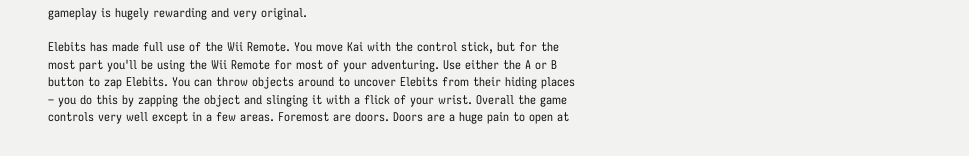gameplay is hugely rewarding and very original.

Elebits has made full use of the Wii Remote. You move Kai with the control stick, but for the most part you'll be using the Wii Remote for most of your adventuring. Use either the A or B button to zap Elebits. You can throw objects around to uncover Elebits from their hiding places – you do this by zapping the object and slinging it with a flick of your wrist. Overall the game controls very well except in a few areas. Foremost are doors. Doors are a huge pain to open at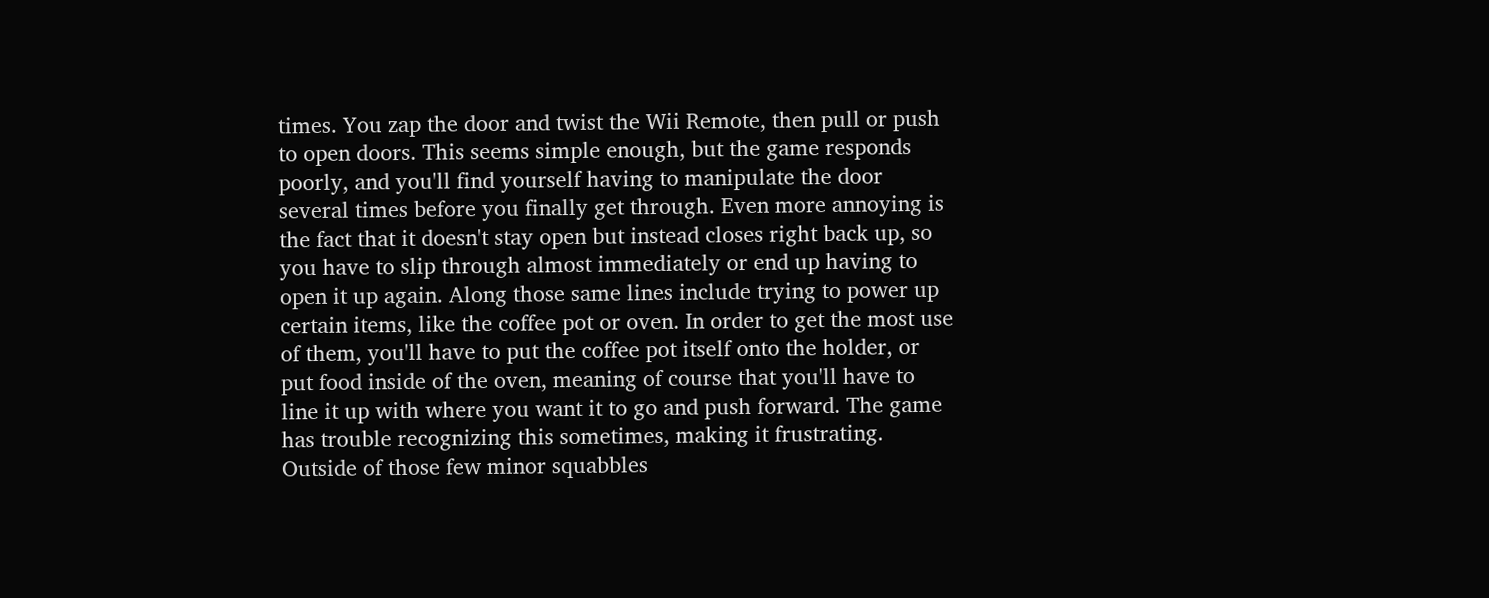times. You zap the door and twist the Wii Remote, then pull or push to open doors. This seems simple enough, but the game responds poorly, and you'll find yourself having to manipulate the door several times before you finally get through. Even more annoying is the fact that it doesn't stay open but instead closes right back up, so you have to slip through almost immediately or end up having to open it up again. Along those same lines include trying to power up certain items, like the coffee pot or oven. In order to get the most use of them, you'll have to put the coffee pot itself onto the holder, or put food inside of the oven, meaning of course that you'll have to line it up with where you want it to go and push forward. The game has trouble recognizing this sometimes, making it frustrating. Outside of those few minor squabbles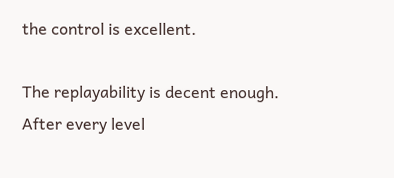the control is excellent.

The replayability is decent enough. After every level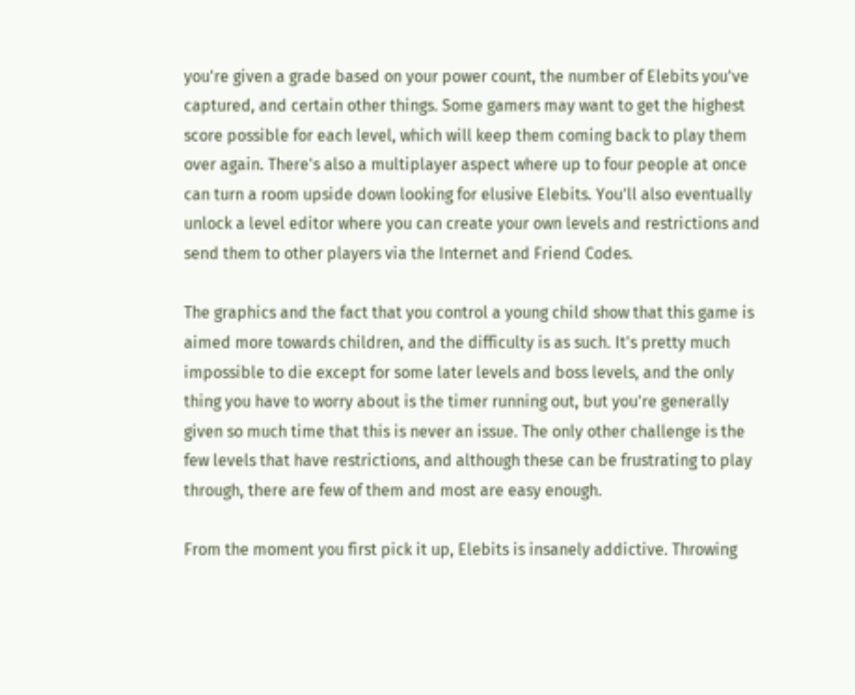you're given a grade based on your power count, the number of Elebits you've captured, and certain other things. Some gamers may want to get the highest score possible for each level, which will keep them coming back to play them over again. There's also a multiplayer aspect where up to four people at once can turn a room upside down looking for elusive Elebits. You'll also eventually unlock a level editor where you can create your own levels and restrictions and send them to other players via the Internet and Friend Codes.

The graphics and the fact that you control a young child show that this game is aimed more towards children, and the difficulty is as such. It's pretty much impossible to die except for some later levels and boss levels, and the only thing you have to worry about is the timer running out, but you're generally given so much time that this is never an issue. The only other challenge is the few levels that have restrictions, and although these can be frustrating to play through, there are few of them and most are easy enough.

From the moment you first pick it up, Elebits is insanely addictive. Throwing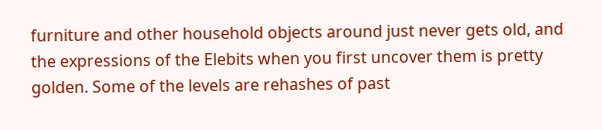furniture and other household objects around just never gets old, and the expressions of the Elebits when you first uncover them is pretty golden. Some of the levels are rehashes of past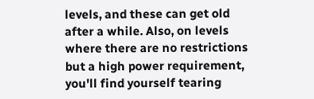levels, and these can get old after a while. Also, on levels where there are no restrictions but a high power requirement, you'll find yourself tearing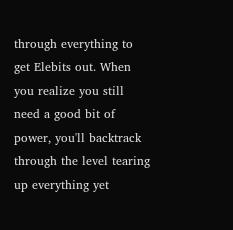through everything to get Elebits out. When you realize you still need a good bit of power, you'll backtrack through the level tearing up everything yet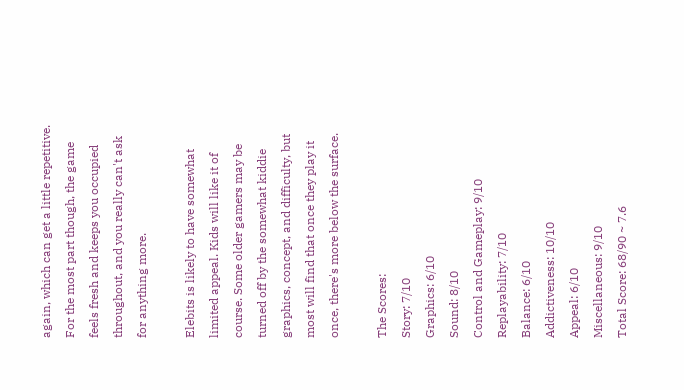again, which can get a little repetitive. For the most part though, the game feels fresh and keeps you occupied throughout, and you really can't ask for anything more.

Elebits is likely to have somewhat limited appeal. Kids will like it of course. Some older gamers may be turned off by the somewhat kiddie graphics, concept, and difficulty, but most will find that once they play it once, there's more below the surface.

The Scores:
Story: 7/10
Graphics: 6/10
Sound: 8/10
Control and Gameplay: 9/10
Replayability: 7/10
Balance: 6/10
Addictiveness: 10/10
Appeal: 6/10
Miscellaneous: 9/10
Total Score: 68/90 ~ 7.6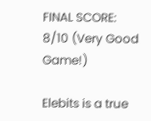FINAL SCORE: 8/10 (Very Good Game!)

Elebits is a true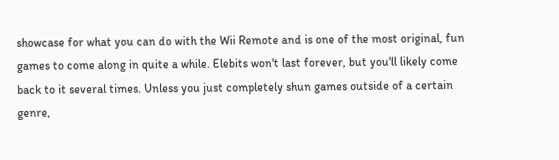showcase for what you can do with the Wii Remote and is one of the most original, fun games to come along in quite a while. Elebits won't last forever, but you'll likely come back to it several times. Unless you just completely shun games outside of a certain genre,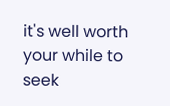it's well worth your while to seek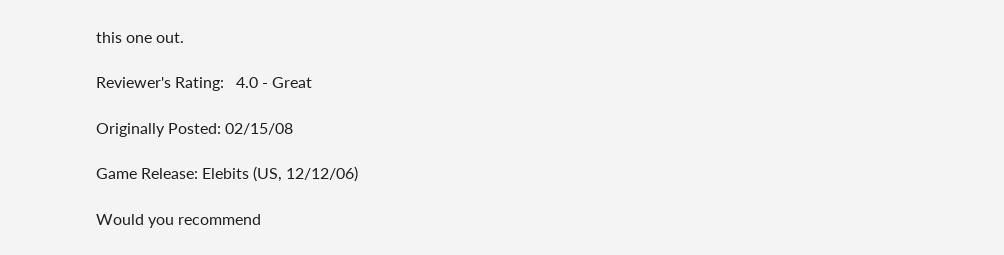this one out.

Reviewer's Rating:   4.0 - Great

Originally Posted: 02/15/08

Game Release: Elebits (US, 12/12/06)

Would you recommend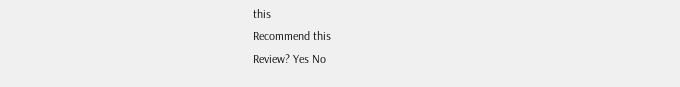this
Recommend this
Review? Yes No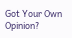Got Your Own Opinion?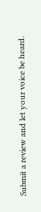Submit a review and let your voice be heard.